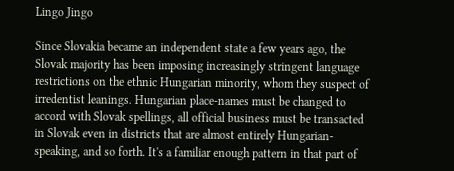Lingo Jingo

Since Slovakia became an independent state a few years ago, the Slovak majority has been imposing increasingly stringent language restrictions on the ethnic Hungarian minority, whom they suspect of irredentist leanings. Hungarian place-names must be changed to accord with Slovak spellings, all official business must be transacted in Slovak even in districts that are almost entirely Hungarian-speaking, and so forth. It's a familiar enough pattern in that part of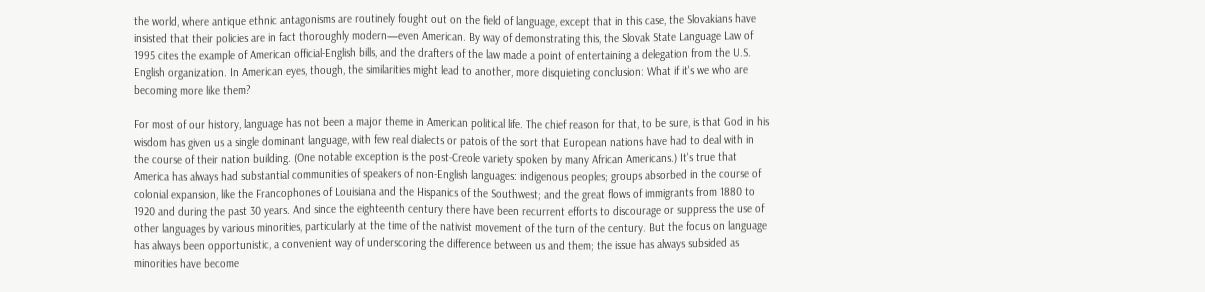the world, where antique ethnic antagonisms are routinely fought out on the field of language, except that in this case, the Slovakians have insisted that their policies are in fact thoroughly modern—even American. By way of demonstrating this, the Slovak State Language Law of 1995 cites the example of American official-English bills, and the drafters of the law made a point of entertaining a delegation from the U.S. English organization. In American eyes, though, the similarities might lead to another, more disquieting conclusion: What if it's we who are becoming more like them?

For most of our history, language has not been a major theme in American political life. The chief reason for that, to be sure, is that God in his wisdom has given us a single dominant language, with few real dialects or patois of the sort that European nations have had to deal with in the course of their nation building. (One notable exception is the post-Creole variety spoken by many African Americans.) It's true that America has always had substantial communities of speakers of non-English languages: indigenous peoples; groups absorbed in the course of colonial expansion, like the Francophones of Louisiana and the Hispanics of the Southwest; and the great flows of immigrants from 1880 to 1920 and during the past 30 years. And since the eighteenth century there have been recurrent efforts to discourage or suppress the use of other languages by various minorities, particularly at the time of the nativist movement of the turn of the century. But the focus on language has always been opportunistic, a convenient way of underscoring the difference between us and them; the issue has always subsided as minorities have become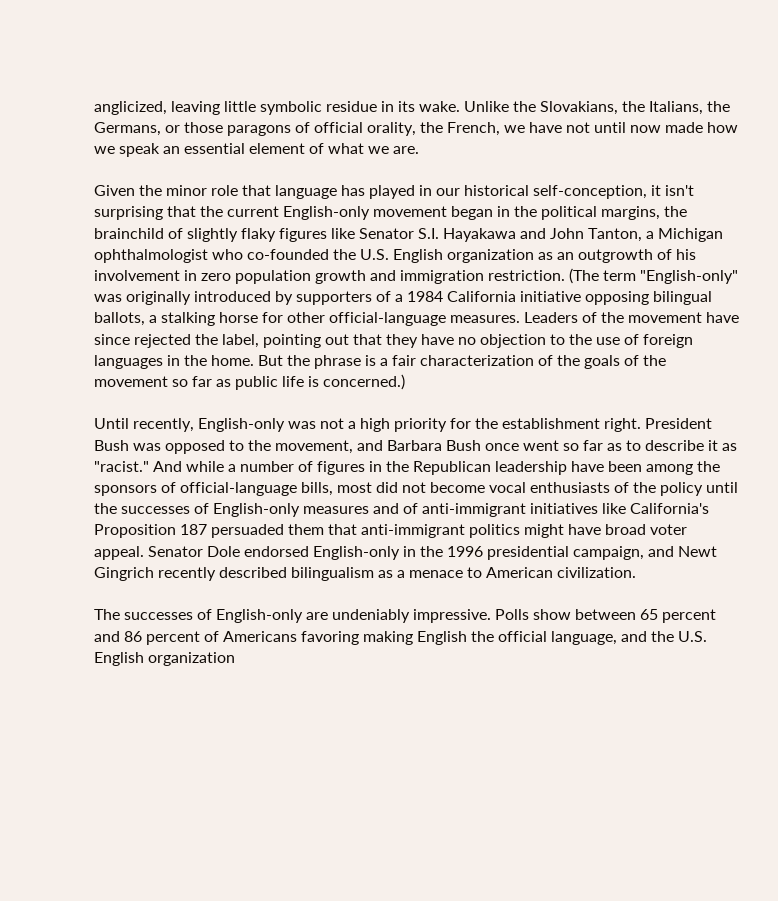anglicized, leaving little symbolic residue in its wake. Unlike the Slovakians, the Italians, the Germans, or those paragons of official orality, the French, we have not until now made how we speak an essential element of what we are.

Given the minor role that language has played in our historical self-conception, it isn't surprising that the current English-only movement began in the political margins, the brainchild of slightly flaky figures like Senator S.I. Hayakawa and John Tanton, a Michigan ophthalmologist who co-founded the U.S. English organization as an outgrowth of his involvement in zero population growth and immigration restriction. (The term "English-only" was originally introduced by supporters of a 1984 California initiative opposing bilingual ballots, a stalking horse for other official-language measures. Leaders of the movement have since rejected the label, pointing out that they have no objection to the use of foreign languages in the home. But the phrase is a fair characterization of the goals of the movement so far as public life is concerned.)

Until recently, English-only was not a high priority for the establishment right. President Bush was opposed to the movement, and Barbara Bush once went so far as to describe it as "racist." And while a number of figures in the Republican leadership have been among the sponsors of official-language bills, most did not become vocal enthusiasts of the policy until the successes of English-only measures and of anti-immigrant initiatives like California's Proposition 187 persuaded them that anti-immigrant politics might have broad voter appeal. Senator Dole endorsed English-only in the 1996 presidential campaign, and Newt Gingrich recently described bilingualism as a menace to American civilization.

The successes of English-only are undeniably impressive. Polls show between 65 percent and 86 percent of Americans favoring making English the official language, and the U.S. English organization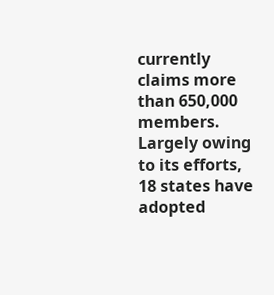currently claims more than 650,000 members. Largely owing to its efforts, 18 states have adopted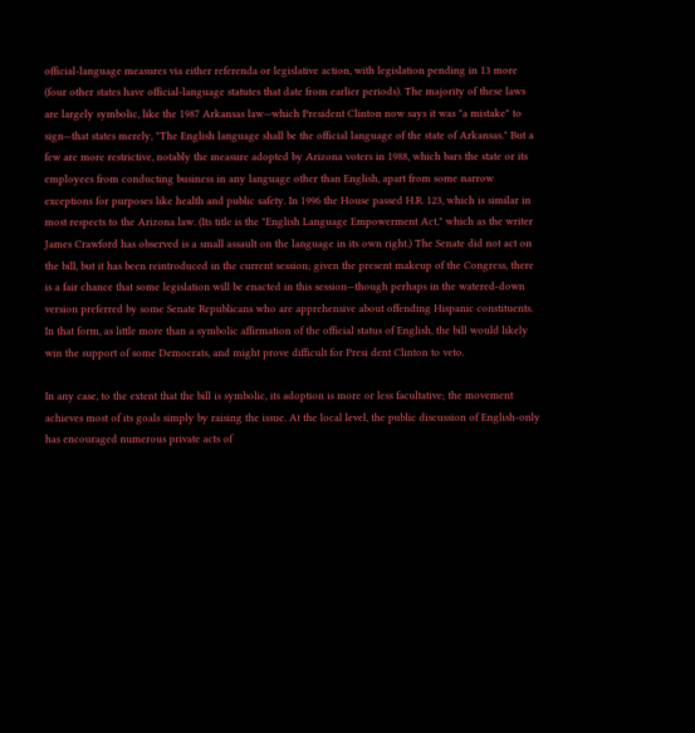official-language measures via either referenda or legislative action, with legislation pending in 13 more (four other states have official-language statutes that date from earlier periods). The majority of these laws are largely symbolic, like the 1987 Arkansas law—which President Clinton now says it was "a mistake" to sign—that states merely, "The English language shall be the official language of the state of Arkansas." But a few are more restrictive, notably the measure adopted by Arizona voters in 1988, which bars the state or its employees from conducting business in any language other than English, apart from some narrow exceptions for purposes like health and public safety. In 1996 the House passed H.R. 123, which is similar in most respects to the Arizona law. (Its title is the "English Language Empowerment Act," which as the writer James Crawford has observed is a small assault on the language in its own right.) The Senate did not act on the bill, but it has been reintroduced in the current session; given the present makeup of the Congress, there is a fair chance that some legislation will be enacted in this session—though perhaps in the watered-down version preferred by some Senate Republicans who are apprehensive about offending Hispanic constituents. In that form, as little more than a symbolic affirmation of the official status of English, the bill would likely win the support of some Democrats, and might prove difficult for Presi dent Clinton to veto.

In any case, to the extent that the bill is symbolic, its adoption is more or less facultative; the movement achieves most of its goals simply by raising the issue. At the local level, the public discussion of English-only has encouraged numerous private acts of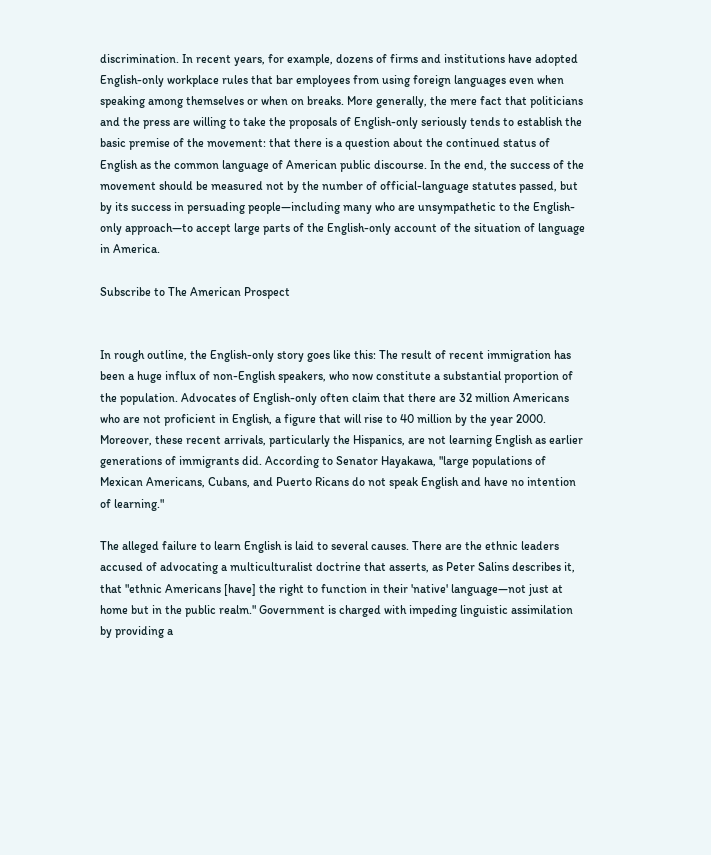discrimination. In recent years, for example, dozens of firms and institutions have adopted English-only workplace rules that bar employees from using foreign languages even when speaking among themselves or when on breaks. More generally, the mere fact that politicians and the press are willing to take the proposals of English-only seriously tends to establish the basic premise of the movement: that there is a question about the continued status of English as the common language of American public discourse. In the end, the success of the movement should be measured not by the number of official-language statutes passed, but by its success in persuading people—including many who are unsympathetic to the English-only approach—to accept large parts of the English-only account of the situation of language in America.

Subscribe to The American Prospect


In rough outline, the English-only story goes like this: The result of recent immigration has been a huge influx of non-English speakers, who now constitute a substantial proportion of the population. Advocates of English-only often claim that there are 32 million Americans who are not proficient in English, a figure that will rise to 40 million by the year 2000. Moreover, these recent arrivals, particularly the Hispanics, are not learning English as earlier generations of immigrants did. According to Senator Hayakawa, "large populations of Mexican Americans, Cubans, and Puerto Ricans do not speak English and have no intention of learning."

The alleged failure to learn English is laid to several causes. There are the ethnic leaders accused of advocating a multiculturalist doctrine that asserts, as Peter Salins describes it, that "ethnic Americans [have] the right to function in their 'native' language—not just at home but in the public realm." Government is charged with impeding linguistic assimilation by providing a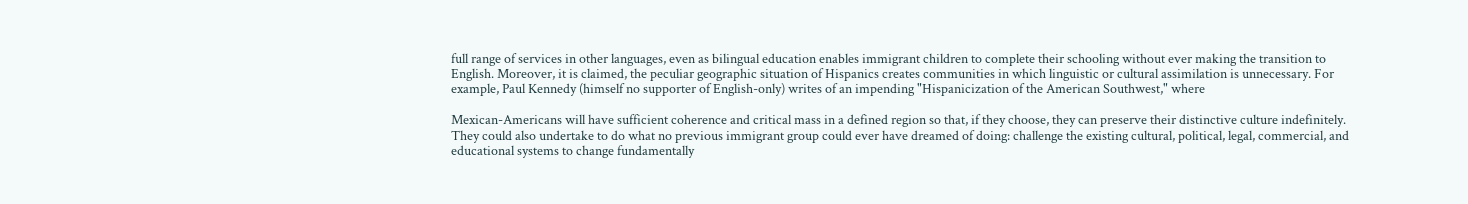full range of services in other languages, even as bilingual education enables immigrant children to complete their schooling without ever making the transition to English. Moreover, it is claimed, the peculiar geographic situation of Hispanics creates communities in which linguistic or cultural assimilation is unnecessary. For example, Paul Kennedy (himself no supporter of English-only) writes of an impending "Hispanicization of the American Southwest," where

Mexican-Americans will have sufficient coherence and critical mass in a defined region so that, if they choose, they can preserve their distinctive culture indefinitely. They could also undertake to do what no previous immigrant group could ever have dreamed of doing: challenge the existing cultural, political, legal, commercial, and educational systems to change fundamentally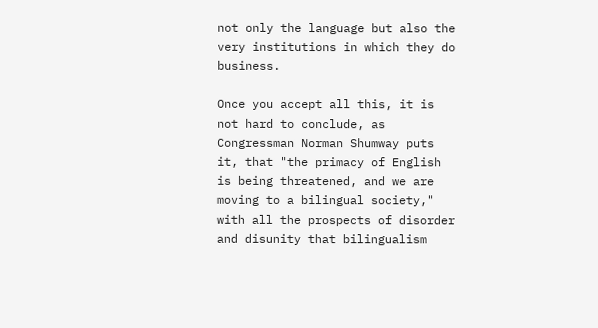not only the language but also the very institutions in which they do business.

Once you accept all this, it is not hard to conclude, as Congressman Norman Shumway puts it, that "the primacy of English is being threatened, and we are moving to a bilingual society," with all the prospects of disorder and disunity that bilingualism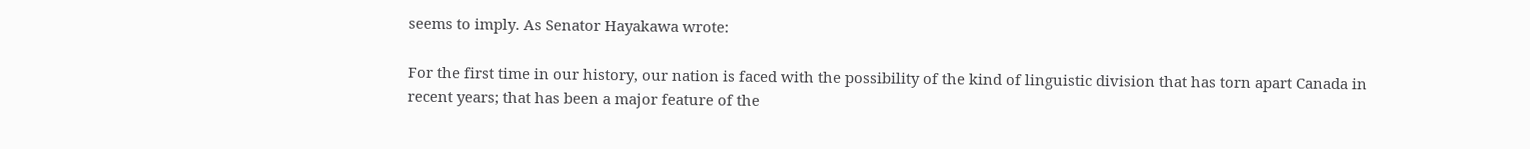seems to imply. As Senator Hayakawa wrote:

For the first time in our history, our nation is faced with the possibility of the kind of linguistic division that has torn apart Canada in recent years; that has been a major feature of the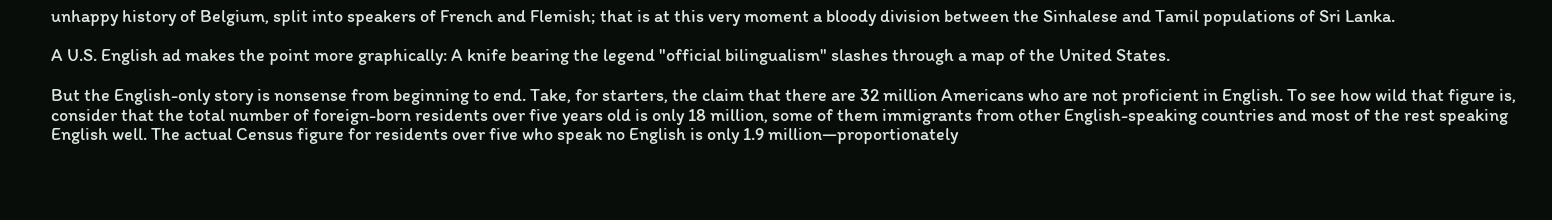unhappy history of Belgium, split into speakers of French and Flemish; that is at this very moment a bloody division between the Sinhalese and Tamil populations of Sri Lanka.

A U.S. English ad makes the point more graphically: A knife bearing the legend "official bilingualism" slashes through a map of the United States.

But the English-only story is nonsense from beginning to end. Take, for starters, the claim that there are 32 million Americans who are not proficient in English. To see how wild that figure is, consider that the total number of foreign-born residents over five years old is only 18 million, some of them immigrants from other English-speaking countries and most of the rest speaking English well. The actual Census figure for residents over five who speak no English is only 1.9 million—proportionately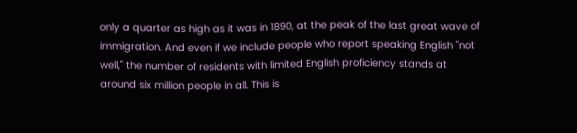only a quarter as high as it was in 1890, at the peak of the last great wave of immigration. And even if we include people who report speaking English "not well," the number of residents with limited English proficiency stands at around six million people in all. This is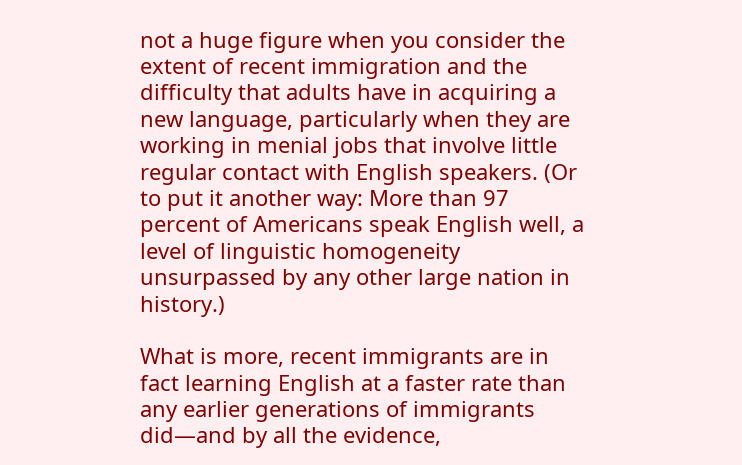not a huge figure when you consider the extent of recent immigration and the difficulty that adults have in acquiring a new language, particularly when they are working in menial jobs that involve little regular contact with English speakers. (Or to put it another way: More than 97 percent of Americans speak English well, a level of linguistic homogeneity unsurpassed by any other large nation in history.)

What is more, recent immigrants are in fact learning English at a faster rate than any earlier generations of immigrants did—and by all the evidence,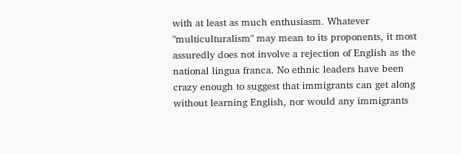with at least as much enthusiasm. Whatever "multiculturalism" may mean to its proponents, it most assuredly does not involve a rejection of English as the national lingua franca. No ethnic leaders have been crazy enough to suggest that immigrants can get along without learning English, nor would any immigrants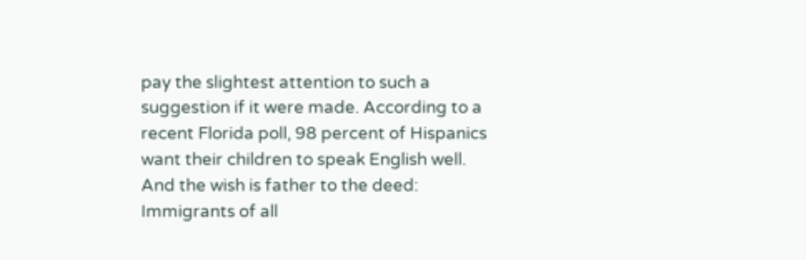pay the slightest attention to such a suggestion if it were made. According to a recent Florida poll, 98 percent of Hispanics want their children to speak English well. And the wish is father to the deed: Immigrants of all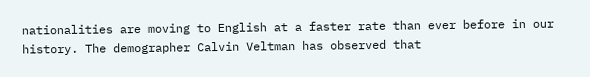nationalities are moving to English at a faster rate than ever before in our history. The demographer Calvin Veltman has observed that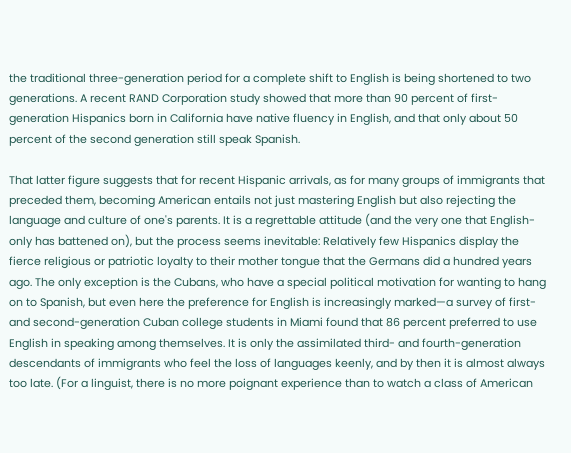the traditional three-generation period for a complete shift to English is being shortened to two generations. A recent RAND Corporation study showed that more than 90 percent of first-generation Hispanics born in California have native fluency in English, and that only about 50 percent of the second generation still speak Spanish.

That latter figure suggests that for recent Hispanic arrivals, as for many groups of immigrants that preceded them, becoming American entails not just mastering English but also rejecting the language and culture of one's parents. It is a regrettable attitude (and the very one that English-only has battened on), but the process seems inevitable: Relatively few Hispanics display the fierce religious or patriotic loyalty to their mother tongue that the Germans did a hundred years ago. The only exception is the Cubans, who have a special political motivation for wanting to hang on to Spanish, but even here the preference for English is increasingly marked—a survey of first- and second-generation Cuban college students in Miami found that 86 percent preferred to use English in speaking among themselves. It is only the assimilated third- and fourth-generation descendants of immigrants who feel the loss of languages keenly, and by then it is almost always too late. (For a linguist, there is no more poignant experience than to watch a class of American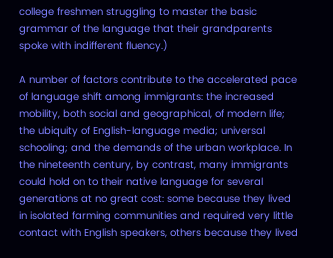college freshmen struggling to master the basic grammar of the language that their grandparents spoke with indifferent fluency.)

A number of factors contribute to the accelerated pace of language shift among immigrants: the increased mobility, both social and geographical, of modern life; the ubiquity of English-language media; universal schooling; and the demands of the urban workplace. In the nineteenth century, by contrast, many immigrants could hold on to their native language for several generations at no great cost: some because they lived in isolated farming communities and required very little contact with English speakers, others because they lived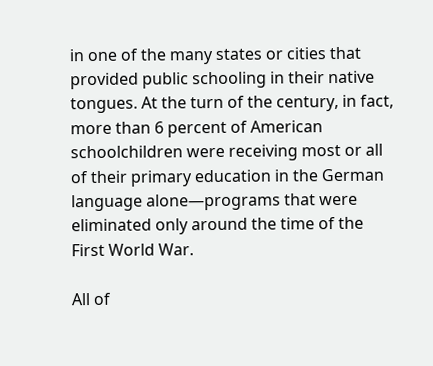in one of the many states or cities that provided public schooling in their native tongues. At the turn of the century, in fact, more than 6 percent of American schoolchildren were receiving most or all of their primary education in the German language alone—programs that were eliminated only around the time of the First World War.

All of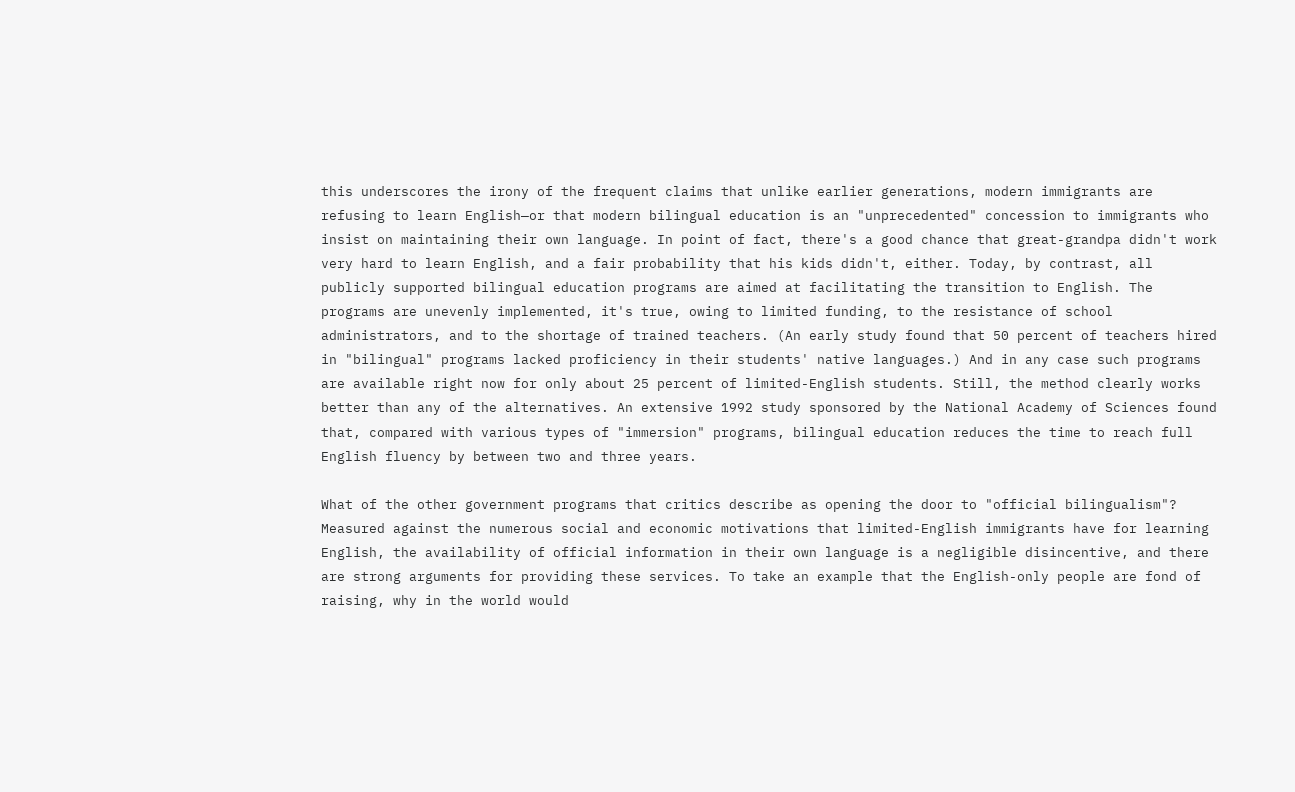this underscores the irony of the frequent claims that unlike earlier generations, modern immigrants are refusing to learn English—or that modern bilingual education is an "unprecedented" concession to immigrants who insist on maintaining their own language. In point of fact, there's a good chance that great-grandpa didn't work very hard to learn English, and a fair probability that his kids didn't, either. Today, by contrast, all publicly supported bilingual education programs are aimed at facilitating the transition to English. The programs are unevenly implemented, it's true, owing to limited funding, to the resistance of school administrators, and to the shortage of trained teachers. (An early study found that 50 percent of teachers hired in "bilingual" programs lacked proficiency in their students' native languages.) And in any case such programs are available right now for only about 25 percent of limited-English students. Still, the method clearly works better than any of the alternatives. An extensive 1992 study sponsored by the National Academy of Sciences found that, compared with various types of "immersion" programs, bilingual education reduces the time to reach full English fluency by between two and three years.

What of the other government programs that critics describe as opening the door to "official bilingualism"? Measured against the numerous social and economic motivations that limited-English immigrants have for learning English, the availability of official information in their own language is a negligible disincentive, and there are strong arguments for providing these services. To take an example that the English-only people are fond of raising, why in the world would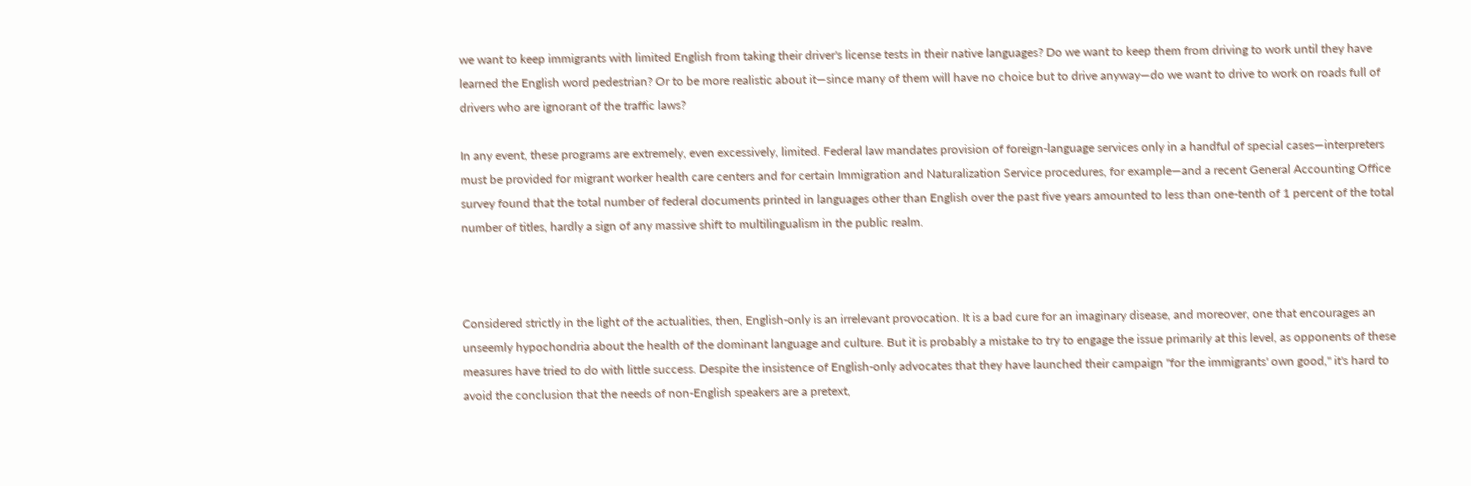we want to keep immigrants with limited English from taking their driver's license tests in their native languages? Do we want to keep them from driving to work until they have learned the English word pedestrian? Or to be more realistic about it—since many of them will have no choice but to drive anyway—do we want to drive to work on roads full of drivers who are ignorant of the traffic laws?

In any event, these programs are extremely, even excessively, limited. Federal law mandates provision of foreign-language services only in a handful of special cases—interpreters must be provided for migrant worker health care centers and for certain Immigration and Naturalization Service procedures, for example—and a recent General Accounting Office survey found that the total number of federal documents printed in languages other than English over the past five years amounted to less than one-tenth of 1 percent of the total number of titles, hardly a sign of any massive shift to multilingualism in the public realm.



Considered strictly in the light of the actualities, then, English-only is an irrelevant provocation. It is a bad cure for an imaginary disease, and moreover, one that encourages an unseemly hypochondria about the health of the dominant language and culture. But it is probably a mistake to try to engage the issue primarily at this level, as opponents of these measures have tried to do with little success. Despite the insistence of English-only advocates that they have launched their campaign "for the immigrants' own good," it's hard to avoid the conclusion that the needs of non-English speakers are a pretext,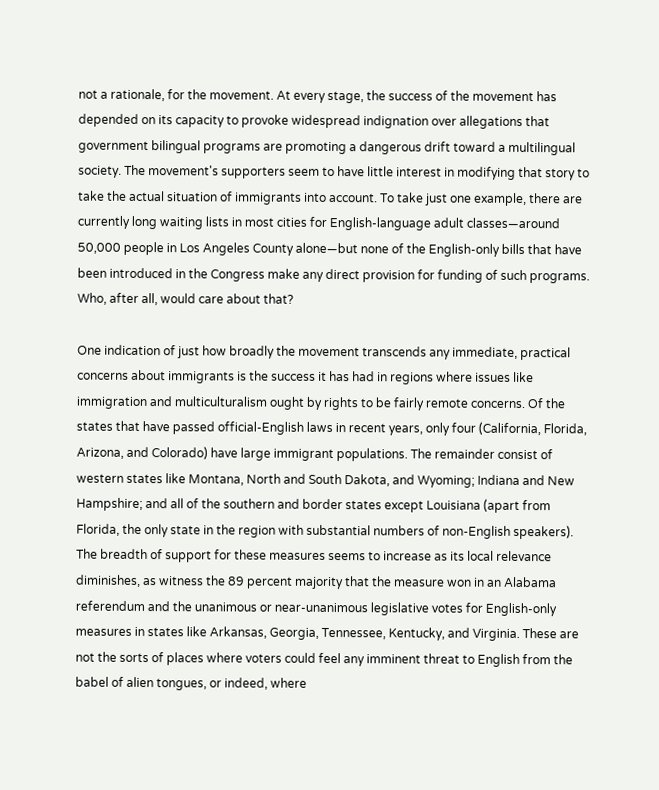not a rationale, for the movement. At every stage, the success of the movement has depended on its capacity to provoke widespread indignation over allegations that government bilingual programs are promoting a dangerous drift toward a multilingual society. The movement's supporters seem to have little interest in modifying that story to take the actual situation of immigrants into account. To take just one example, there are currently long waiting lists in most cities for English-language adult classes—around 50,000 people in Los Angeles County alone—but none of the English-only bills that have been introduced in the Congress make any direct provision for funding of such programs. Who, after all, would care about that?

One indication of just how broadly the movement transcends any immediate, practical concerns about immigrants is the success it has had in regions where issues like immigration and multiculturalism ought by rights to be fairly remote concerns. Of the states that have passed official-English laws in recent years, only four (California, Florida, Arizona, and Colorado) have large immigrant populations. The remainder consist of western states like Montana, North and South Dakota, and Wyoming; Indiana and New Hampshire; and all of the southern and border states except Louisiana (apart from Florida, the only state in the region with substantial numbers of non-English speakers). The breadth of support for these measures seems to increase as its local relevance diminishes, as witness the 89 percent majority that the measure won in an Alabama referendum and the unanimous or near-unanimous legislative votes for English-only measures in states like Arkansas, Georgia, Tennessee, Kentucky, and Virginia. These are not the sorts of places where voters could feel any imminent threat to English from the babel of alien tongues, or indeed, where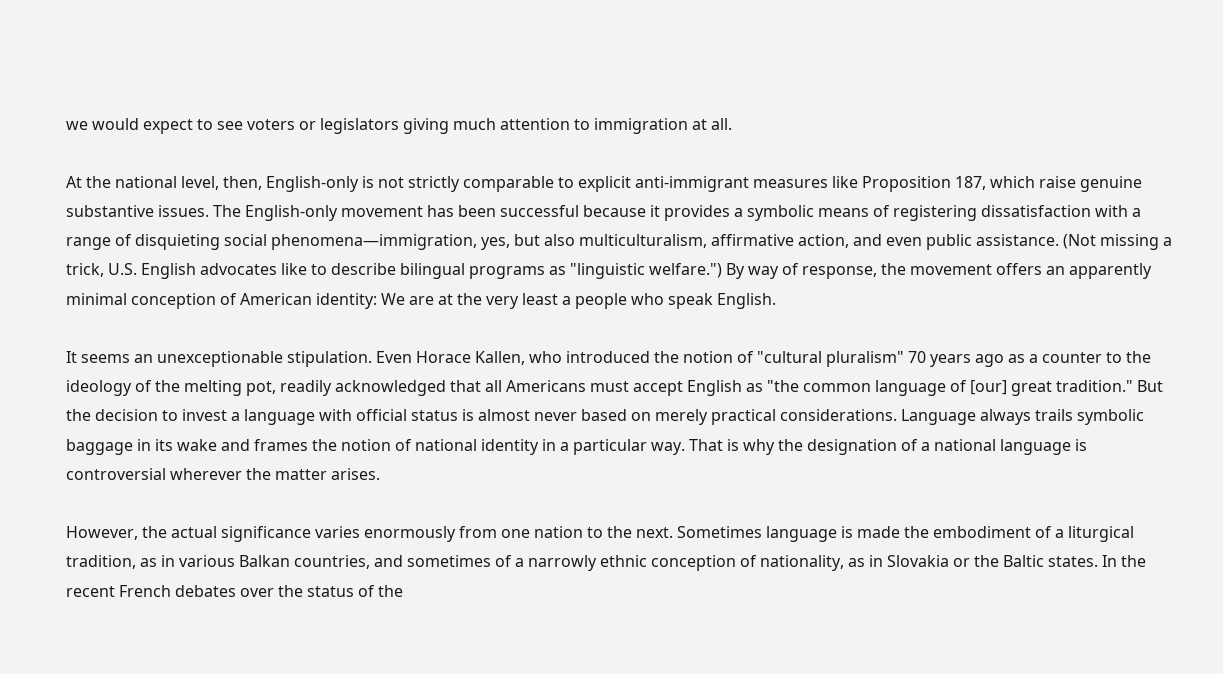we would expect to see voters or legislators giving much attention to immigration at all.

At the national level, then, English-only is not strictly comparable to explicit anti-immigrant measures like Proposition 187, which raise genuine substantive issues. The English-only movement has been successful because it provides a symbolic means of registering dissatisfaction with a range of disquieting social phenomena—immigration, yes, but also multiculturalism, affirmative action, and even public assistance. (Not missing a trick, U.S. English advocates like to describe bilingual programs as "linguistic welfare.") By way of response, the movement offers an apparently minimal conception of American identity: We are at the very least a people who speak English.

It seems an unexceptionable stipulation. Even Horace Kallen, who introduced the notion of "cultural pluralism" 70 years ago as a counter to the ideology of the melting pot, readily acknowledged that all Americans must accept English as "the common language of [our] great tradition." But the decision to invest a language with official status is almost never based on merely practical considerations. Language always trails symbolic baggage in its wake and frames the notion of national identity in a particular way. That is why the designation of a national language is controversial wherever the matter arises.

However, the actual significance varies enormously from one nation to the next. Sometimes language is made the embodiment of a liturgical tradition, as in various Balkan countries, and sometimes of a narrowly ethnic conception of nationality, as in Slovakia or the Baltic states. In the recent French debates over the status of the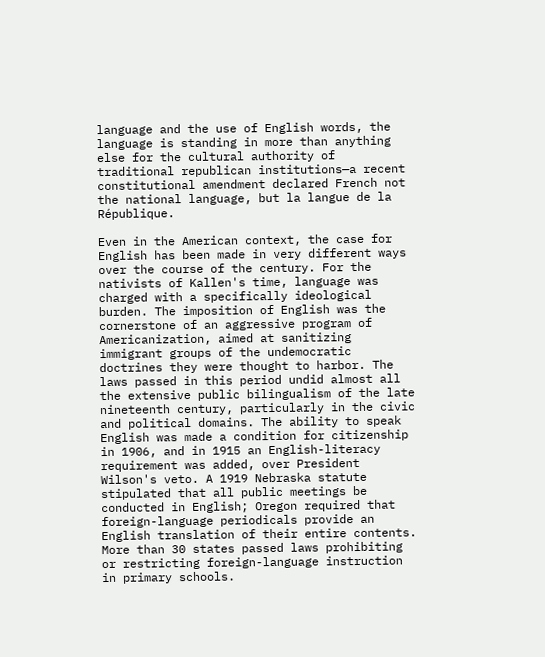language and the use of English words, the language is standing in more than anything else for the cultural authority of traditional republican institutions—a recent constitutional amendment declared French not the national language, but la langue de la République.

Even in the American context, the case for English has been made in very different ways over the course of the century. For the nativists of Kallen's time, language was charged with a specifically ideological burden. The imposition of English was the cornerstone of an aggressive program of Americanization, aimed at sanitizing immigrant groups of the undemocratic doctrines they were thought to harbor. The laws passed in this period undid almost all the extensive public bilingualism of the late nineteenth century, particularly in the civic and political domains. The ability to speak English was made a condition for citizenship in 1906, and in 1915 an English-literacy requirement was added, over President Wilson's veto. A 1919 Nebraska statute stipulated that all public meetings be conducted in English; Oregon required that foreign-language periodicals provide an English translation of their entire contents. More than 30 states passed laws prohibiting or restricting foreign-language instruction in primary schools.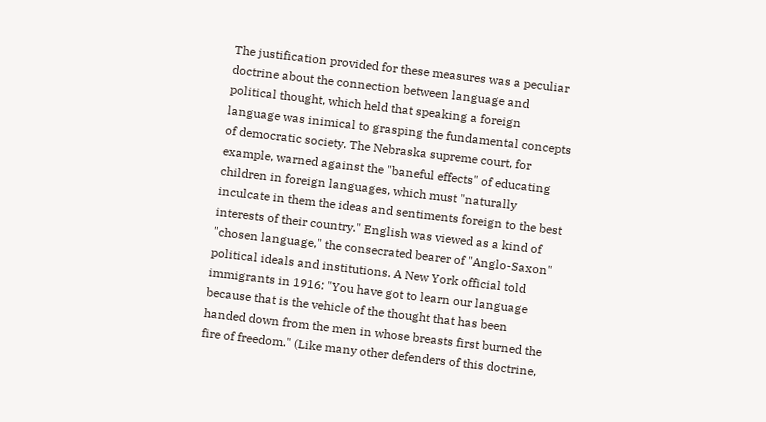The justification provided for these measures was a peculiar doctrine about the connection between language and political thought, which held that speaking a foreign language was inimical to grasping the fundamental concepts of democratic society. The Nebraska supreme court, for example, warned against the "baneful effects" of educating children in foreign languages, which must "naturally inculcate in them the ideas and sentiments foreign to the best interests of their country." English was viewed as a kind of "chosen language," the consecrated bearer of "Anglo-Saxon" political ideals and institutions. A New York official told immigrants in 1916: "You have got to learn our language because that is the vehicle of the thought that has been handed down from the men in whose breasts first burned the fire of freedom." (Like many other defenders of this doctrine,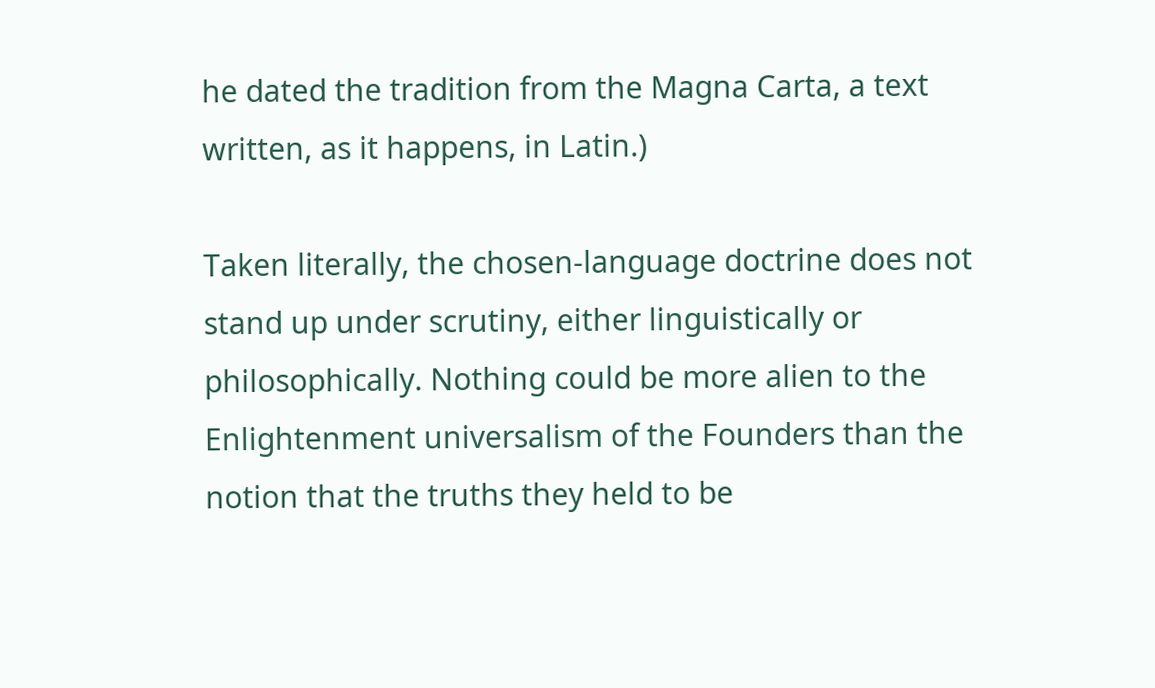he dated the tradition from the Magna Carta, a text written, as it happens, in Latin.)

Taken literally, the chosen-language doctrine does not stand up under scrutiny, either linguistically or philosophically. Nothing could be more alien to the Enlightenment universalism of the Founders than the notion that the truths they held to be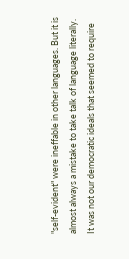"self-evident" were ineffable in other languages. But it is almost always a mistake to take talk of language literally. It was not our democratic ideals that seemed to require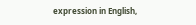expression in English,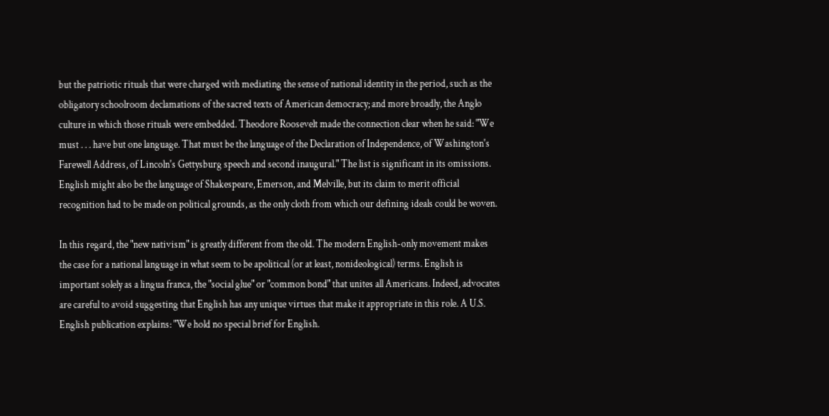but the patriotic rituals that were charged with mediating the sense of national identity in the period, such as the obligatory schoolroom declamations of the sacred texts of American democracy; and more broadly, the Anglo culture in which those rituals were embedded. Theodore Roosevelt made the connection clear when he said: "We must . . . have but one language. That must be the language of the Declaration of Independence, of Washington's Farewell Address, of Lincoln's Gettysburg speech and second inaugural." The list is significant in its omissions. English might also be the language of Shakespeare, Emerson, and Melville, but its claim to merit official recognition had to be made on political grounds, as the only cloth from which our defining ideals could be woven.

In this regard, the "new nativism" is greatly different from the old. The modern English-only movement makes the case for a national language in what seem to be apolitical (or at least, nonideological) terms. English is important solely as a lingua franca, the "social glue" or "common bond" that unites all Americans. Indeed, advocates are careful to avoid suggesting that English has any unique virtues that make it appropriate in this role. A U.S. English publication explains: "We hold no special brief for English.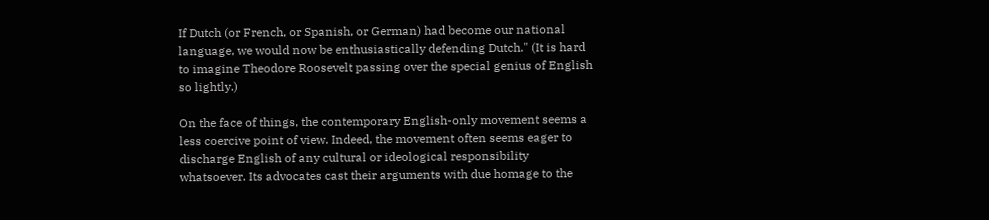If Dutch (or French, or Spanish, or German) had become our national language, we would now be enthusiastically defending Dutch." (It is hard to imagine Theodore Roosevelt passing over the special genius of English so lightly.)

On the face of things, the contemporary English-only movement seems a less coercive point of view. Indeed, the movement often seems eager to discharge English of any cultural or ideological responsibility whatsoever. Its advocates cast their arguments with due homage to the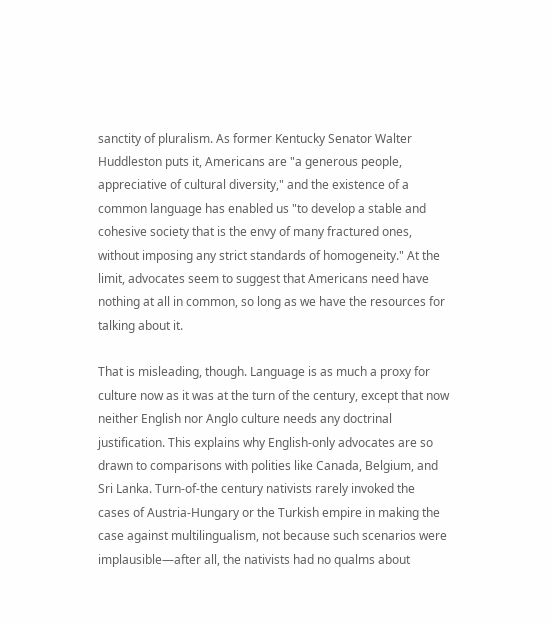sanctity of pluralism. As former Kentucky Senator Walter Huddleston puts it, Americans are "a generous people, appreciative of cultural diversity," and the existence of a common language has enabled us "to develop a stable and cohesive society that is the envy of many fractured ones, without imposing any strict standards of homogeneity." At the limit, advocates seem to suggest that Americans need have nothing at all in common, so long as we have the resources for talking about it.

That is misleading, though. Language is as much a proxy for culture now as it was at the turn of the century, except that now neither English nor Anglo culture needs any doctrinal justification. This explains why English-only advocates are so drawn to comparisons with polities like Canada, Belgium, and Sri Lanka. Turn-of-the century nativists rarely invoked the cases of Austria-Hungary or the Turkish empire in making the case against multilingualism, not because such scenarios were implausible—after all, the nativists had no qualms about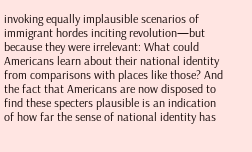invoking equally implausible scenarios of immigrant hordes inciting revolution—but because they were irrelevant: What could Americans learn about their national identity from comparisons with places like those? And the fact that Americans are now disposed to find these specters plausible is an indication of how far the sense of national identity has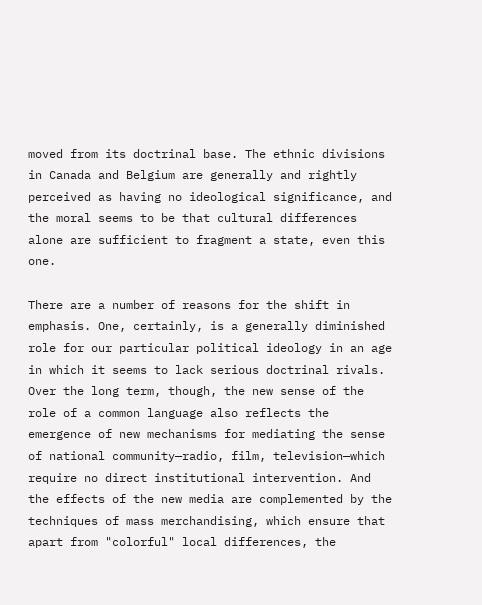moved from its doctrinal base. The ethnic divisions in Canada and Belgium are generally and rightly perceived as having no ideological significance, and the moral seems to be that cultural differences alone are sufficient to fragment a state, even this one.

There are a number of reasons for the shift in emphasis. One, certainly, is a generally diminished role for our particular political ideology in an age in which it seems to lack serious doctrinal rivals. Over the long term, though, the new sense of the role of a common language also reflects the emergence of new mechanisms for mediating the sense of national community—radio, film, television—which require no direct institutional intervention. And the effects of the new media are complemented by the techniques of mass merchandising, which ensure that apart from "colorful" local differences, the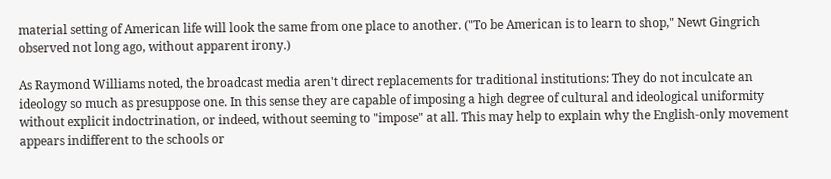material setting of American life will look the same from one place to another. ("To be American is to learn to shop," Newt Gingrich observed not long ago, without apparent irony.)

As Raymond Williams noted, the broadcast media aren't direct replacements for traditional institutions: They do not inculcate an ideology so much as presuppose one. In this sense they are capable of imposing a high degree of cultural and ideological uniformity without explicit indoctrination, or indeed, without seeming to "impose" at all. This may help to explain why the English-only movement appears indifferent to the schools or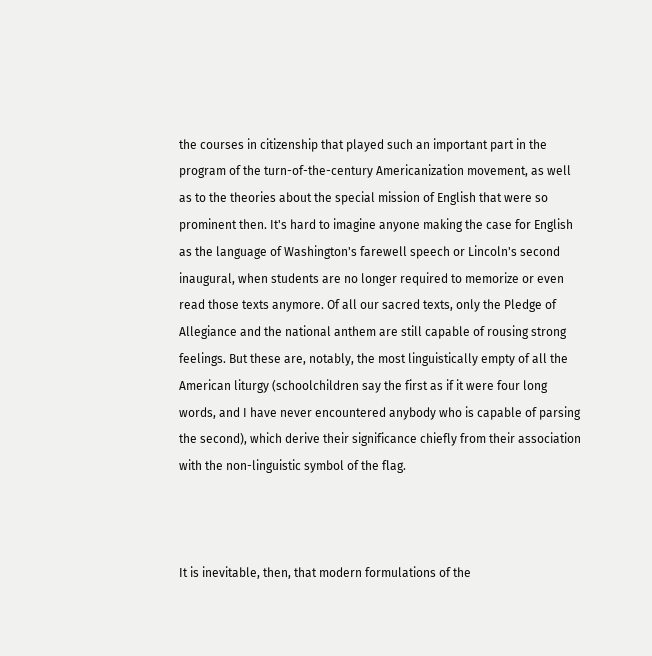the courses in citizenship that played such an important part in the program of the turn-of-the-century Americanization movement, as well as to the theories about the special mission of English that were so prominent then. It's hard to imagine anyone making the case for English as the language of Washington's farewell speech or Lincoln's second inaugural, when students are no longer required to memorize or even read those texts anymore. Of all our sacred texts, only the Pledge of Allegiance and the national anthem are still capable of rousing strong feelings. But these are, notably, the most linguistically empty of all the American liturgy (schoolchildren say the first as if it were four long words, and I have never encountered anybody who is capable of parsing the second), which derive their significance chiefly from their association with the non-linguistic symbol of the flag.



It is inevitable, then, that modern formulations of the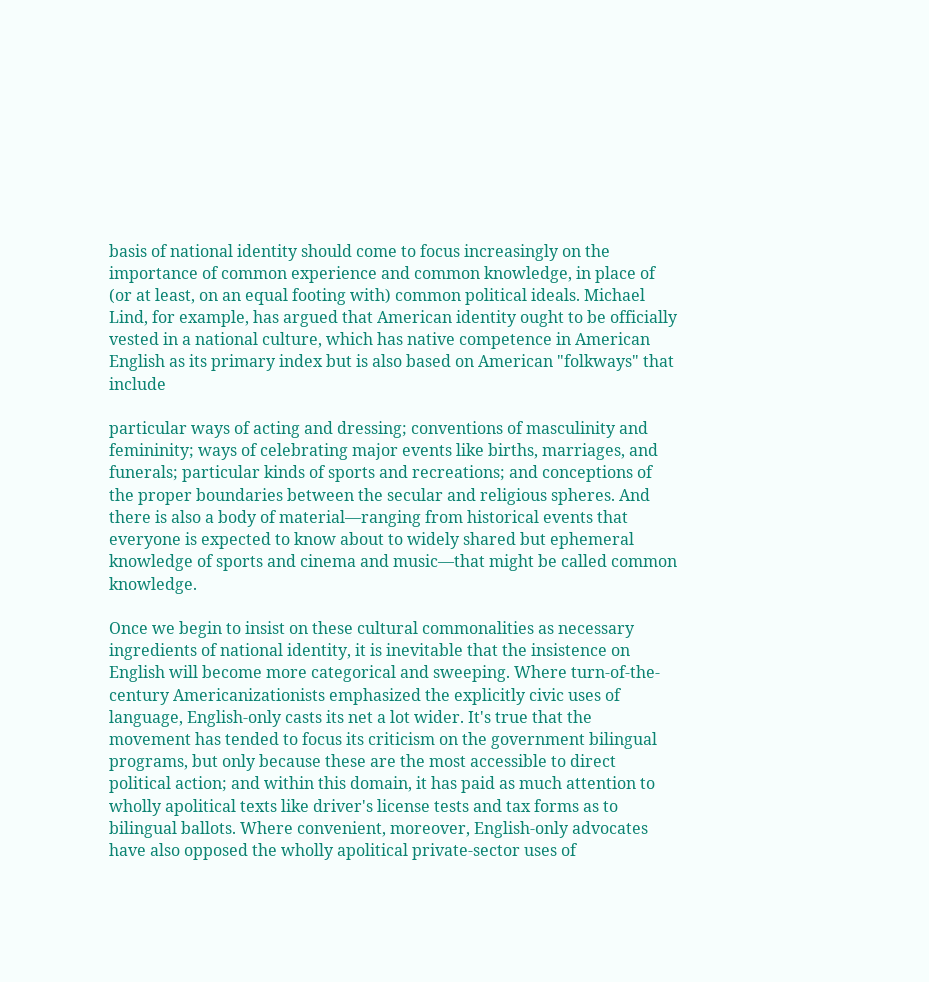basis of national identity should come to focus increasingly on the importance of common experience and common knowledge, in place of (or at least, on an equal footing with) common political ideals. Michael Lind, for example, has argued that American identity ought to be officially vested in a national culture, which has native competence in American English as its primary index but is also based on American "folkways" that include

particular ways of acting and dressing; conventions of masculinity and femininity; ways of celebrating major events like births, marriages, and funerals; particular kinds of sports and recreations; and conceptions of the proper boundaries between the secular and religious spheres. And there is also a body of material—ranging from historical events that everyone is expected to know about to widely shared but ephemeral knowledge of sports and cinema and music—that might be called common knowledge.

Once we begin to insist on these cultural commonalities as necessary ingredients of national identity, it is inevitable that the insistence on English will become more categorical and sweeping. Where turn-of-the-century Americanizationists emphasized the explicitly civic uses of language, English-only casts its net a lot wider. It's true that the movement has tended to focus its criticism on the government bilingual programs, but only because these are the most accessible to direct political action; and within this domain, it has paid as much attention to wholly apolitical texts like driver's license tests and tax forms as to bilingual ballots. Where convenient, moreover, English-only advocates have also opposed the wholly apolitical private-sector uses of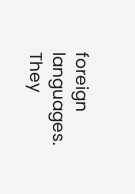foreign languages. They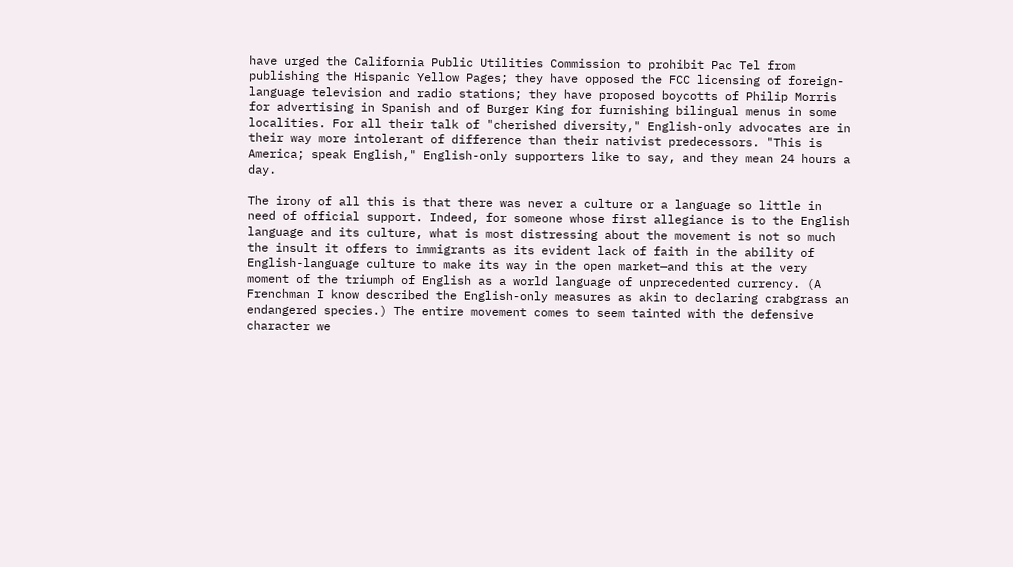have urged the California Public Utilities Commission to prohibit Pac Tel from publishing the Hispanic Yellow Pages; they have opposed the FCC licensing of foreign-language television and radio stations; they have proposed boycotts of Philip Morris for advertising in Spanish and of Burger King for furnishing bilingual menus in some localities. For all their talk of "cherished diversity," English-only advocates are in their way more intolerant of difference than their nativist predecessors. "This is America; speak English," English-only supporters like to say, and they mean 24 hours a day.

The irony of all this is that there was never a culture or a language so little in need of official support. Indeed, for someone whose first allegiance is to the English language and its culture, what is most distressing about the movement is not so much the insult it offers to immigrants as its evident lack of faith in the ability of English-language culture to make its way in the open market—and this at the very moment of the triumph of English as a world language of unprecedented currency. (A Frenchman I know described the English-only measures as akin to declaring crabgrass an endangered species.) The entire movement comes to seem tainted with the defensive character we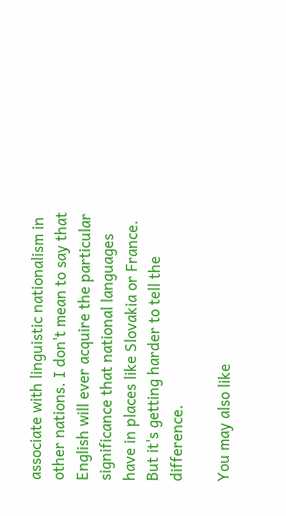associate with linguistic nationalism in other nations. I don't mean to say that English will ever acquire the particular significance that national languages have in places like Slovakia or France. But it's getting harder to tell the difference.

You may also like